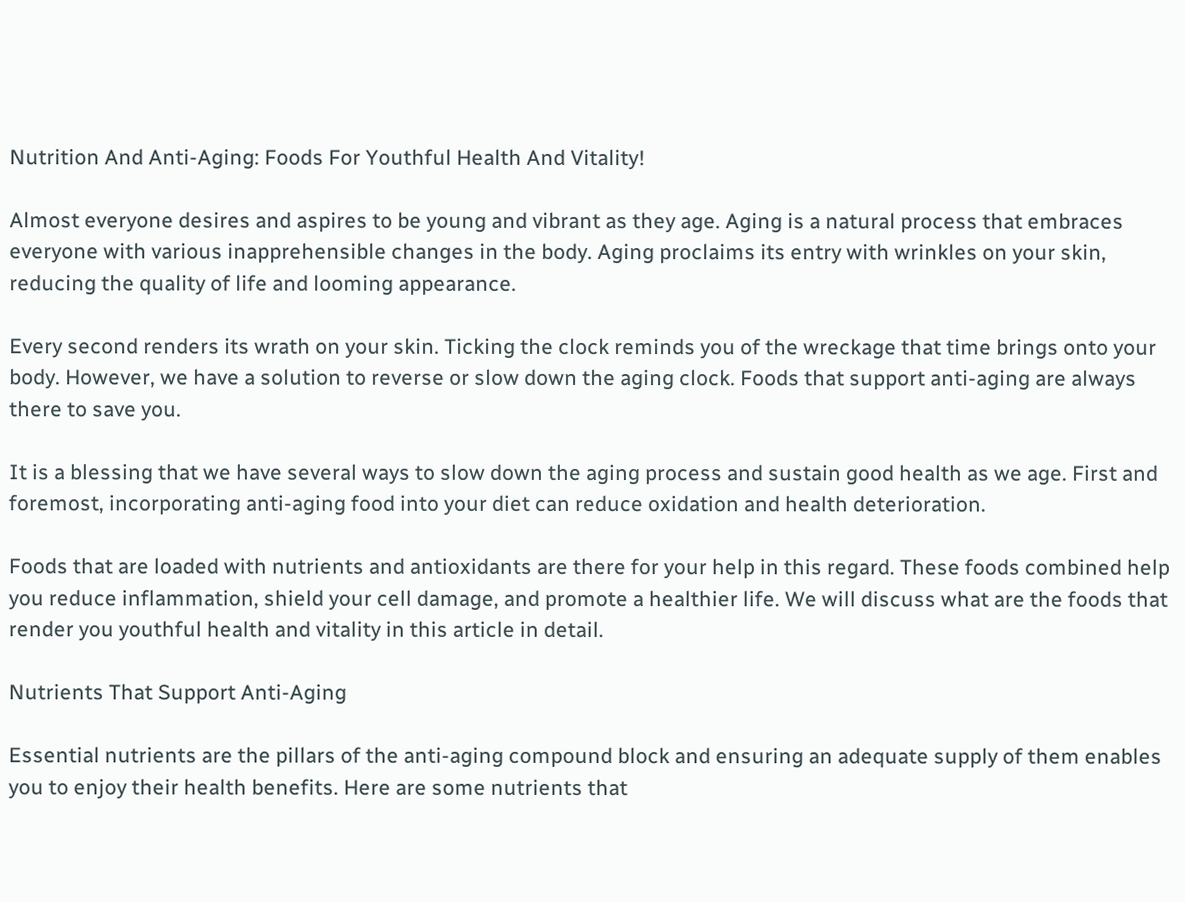Nutrition And Anti-Aging: Foods For Youthful Health And Vitality!

Almost everyone desires and aspires to be young and vibrant as they age. Aging is a natural process that embraces everyone with various inapprehensible changes in the body. Aging proclaims its entry with wrinkles on your skin, reducing the quality of life and looming appearance.

Every second renders its wrath on your skin. Ticking the clock reminds you of the wreckage that time brings onto your body. However, we have a solution to reverse or slow down the aging clock. Foods that support anti-aging are always there to save you.

It is a blessing that we have several ways to slow down the aging process and sustain good health as we age. First and foremost, incorporating anti-aging food into your diet can reduce oxidation and health deterioration.

Foods that are loaded with nutrients and antioxidants are there for your help in this regard. These foods combined help you reduce inflammation, shield your cell damage, and promote a healthier life. We will discuss what are the foods that render you youthful health and vitality in this article in detail.

Nutrients That Support Anti-Aging

Essential nutrients are the pillars of the anti-aging compound block and ensuring an adequate supply of them enables you to enjoy their health benefits. Here are some nutrients that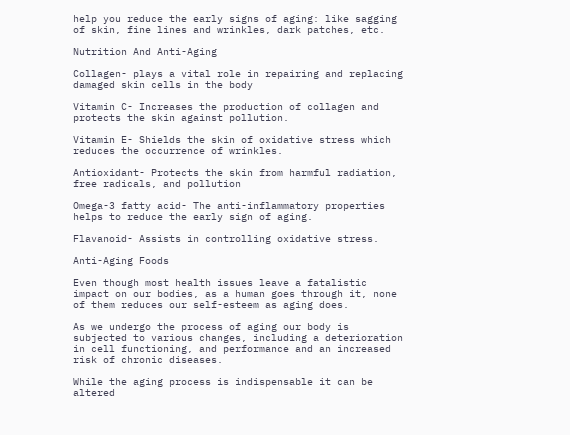help you reduce the early signs of aging: like sagging of skin, fine lines and wrinkles, dark patches, etc.

Nutrition And Anti-Aging

Collagen- plays a vital role in repairing and replacing damaged skin cells in the body

Vitamin C- Increases the production of collagen and protects the skin against pollution.

Vitamin E- Shields the skin of oxidative stress which reduces the occurrence of wrinkles.

Antioxidant- Protects the skin from harmful radiation, free radicals, and pollution

Omega-3 fatty acid- The anti-inflammatory properties helps to reduce the early sign of aging.

Flavanoid- Assists in controlling oxidative stress.

Anti-Aging Foods

Even though most health issues leave a fatalistic impact on our bodies, as a human goes through it, none of them reduces our self-esteem as aging does.

As we undergo the process of aging our body is subjected to various changes, including a deterioration in cell functioning, and performance and an increased risk of chronic diseases.

While the aging process is indispensable it can be altered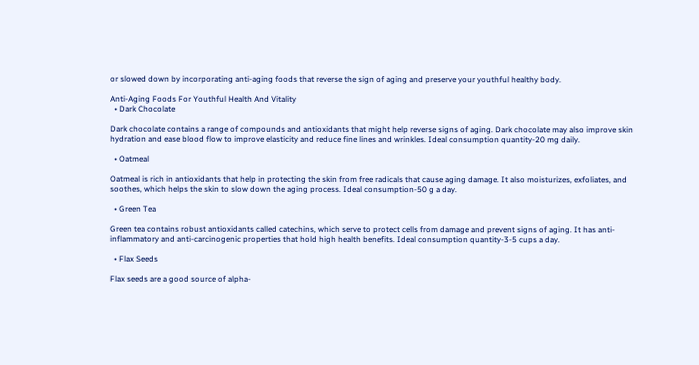or slowed down by incorporating anti-aging foods that reverse the sign of aging and preserve your youthful healthy body.

Anti-Aging Foods For Youthful Health And Vitality
  • Dark Chocolate

Dark chocolate contains a range of compounds and antioxidants that might help reverse signs of aging. Dark chocolate may also improve skin hydration and ease blood flow to improve elasticity and reduce fine lines and wrinkles. Ideal consumption quantity-20 mg daily.

  • Oatmeal

Oatmeal is rich in antioxidants that help in protecting the skin from free radicals that cause aging damage. It also moisturizes, exfoliates, and soothes, which helps the skin to slow down the aging process. Ideal consumption-50 g a day.

  • Green Tea

Green tea contains robust antioxidants called catechins, which serve to protect cells from damage and prevent signs of aging. It has anti-inflammatory and anti-carcinogenic properties that hold high health benefits. Ideal consumption quantity-3-5 cups a day.

  • Flax Seeds

Flax seeds are a good source of alpha-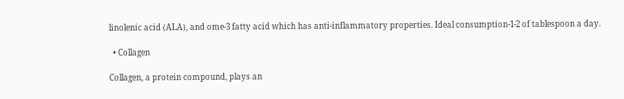linolenic acid (ALA), and ome-3 fatty acid which has anti-inflammatory properties. Ideal consumption-1-2 of tablespoon a day.

  • Collagen

Collagen, a protein compound, plays an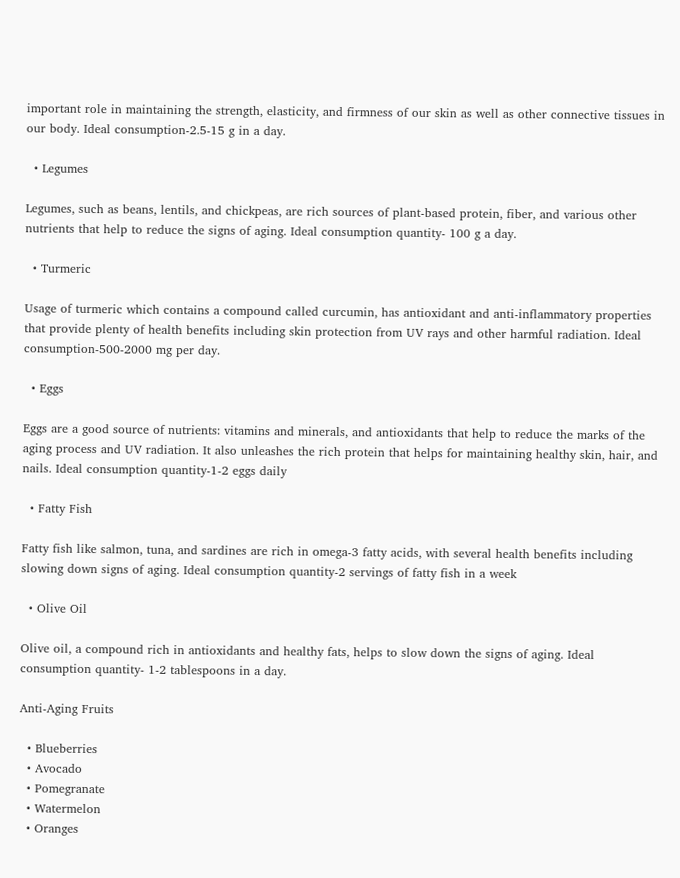important role in maintaining the strength, elasticity, and firmness of our skin as well as other connective tissues in our body. Ideal consumption-2.5-15 g in a day.

  • Legumes

Legumes, such as beans, lentils, and chickpeas, are rich sources of plant-based protein, fiber, and various other nutrients that help to reduce the signs of aging. Ideal consumption quantity- 100 g a day.

  • Turmeric

Usage of turmeric which contains a compound called curcumin, has antioxidant and anti-inflammatory properties that provide plenty of health benefits including skin protection from UV rays and other harmful radiation. Ideal consumption-500-2000 mg per day.

  • Eggs

Eggs are a good source of nutrients: vitamins and minerals, and antioxidants that help to reduce the marks of the aging process and UV radiation. It also unleashes the rich protein that helps for maintaining healthy skin, hair, and nails. Ideal consumption quantity-1-2 eggs daily

  • Fatty Fish

Fatty fish like salmon, tuna, and sardines are rich in omega-3 fatty acids, with several health benefits including slowing down signs of aging. Ideal consumption quantity-2 servings of fatty fish in a week

  • Olive Oil

Olive oil, a compound rich in antioxidants and healthy fats, helps to slow down the signs of aging. Ideal consumption quantity- 1-2 tablespoons in a day.

Anti-Aging Fruits

  • Blueberries
  • Avocado
  • Pomegranate
  • Watermelon
  • Oranges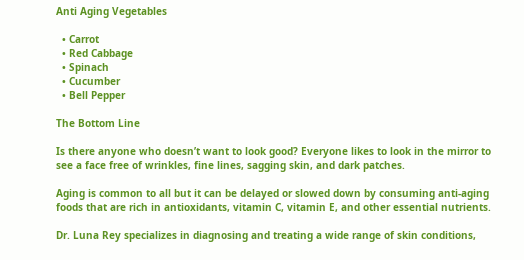Anti Aging Vegetables

  • Carrot
  • Red Cabbage
  • Spinach
  • Cucumber
  • Bell Pepper

The Bottom Line

Is there anyone who doesn’t want to look good? Everyone likes to look in the mirror to see a face free of wrinkles, fine lines, sagging skin, and dark patches.

Aging is common to all but it can be delayed or slowed down by consuming anti-aging foods that are rich in antioxidants, vitamin C, vitamin E, and other essential nutrients.

Dr. Luna Rey specializes in diagnosing and treating a wide range of skin conditions,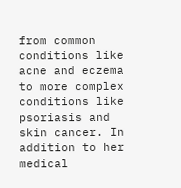from common conditions like acne and eczema to more complex conditions like psoriasis and skin cancer. In addition to her medical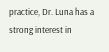practice, Dr. Luna has a strong interest in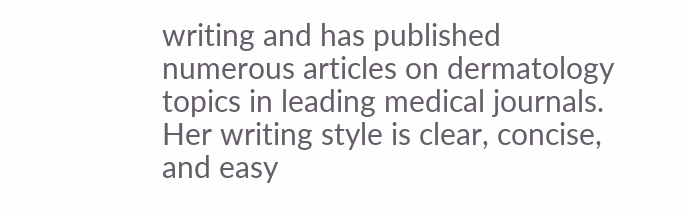writing and has published numerous articles on dermatology topics in leading medical journals. Her writing style is clear, concise, and easy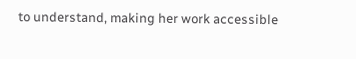to understand, making her work accessible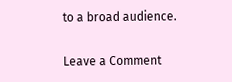to a broad audience.

Leave a Comment